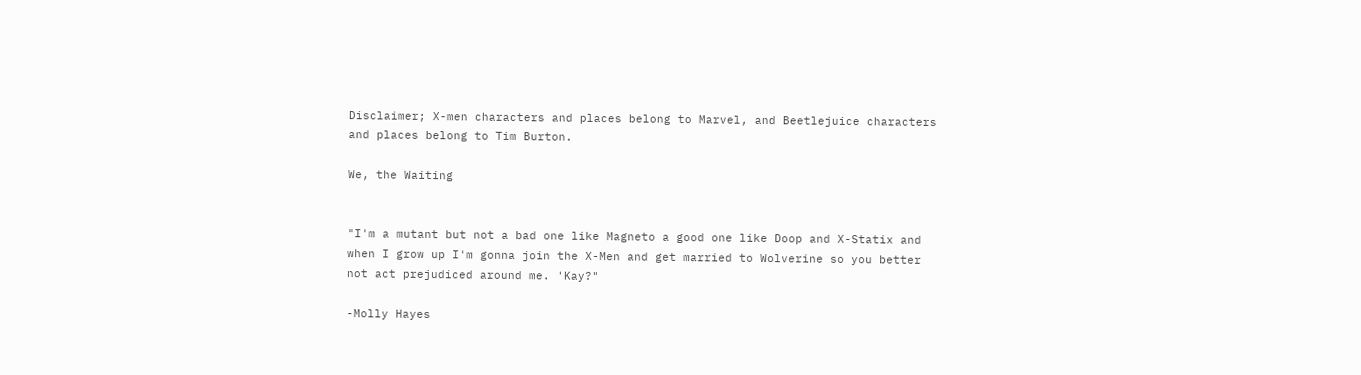Disclaimer; X-men characters and places belong to Marvel, and Beetlejuice characters and places belong to Tim Burton.

We, the Waiting


"I'm a mutant but not a bad one like Magneto a good one like Doop and X-Statix and when I grow up I'm gonna join the X-Men and get married to Wolverine so you better not act prejudiced around me. 'Kay?"

-Molly Hayes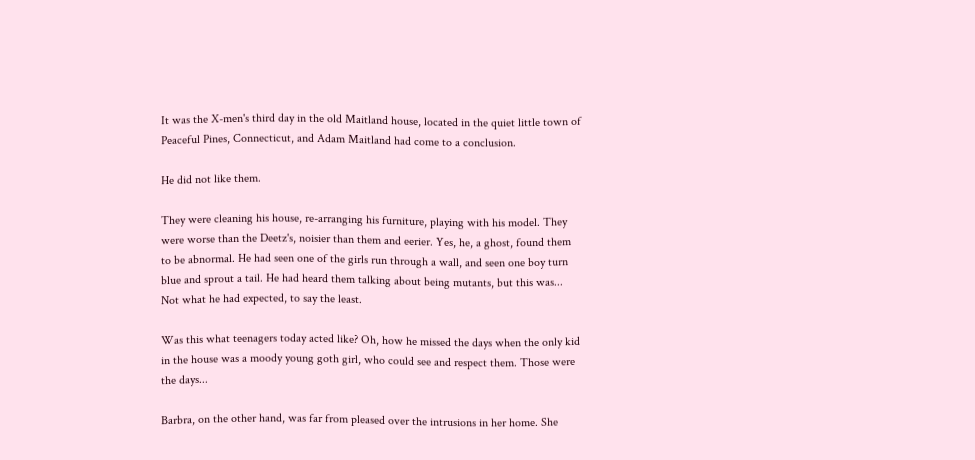It was the X-men's third day in the old Maitland house, located in the quiet little town of Peaceful Pines, Connecticut, and Adam Maitland had come to a conclusion.

He did not like them.

They were cleaning his house, re-arranging his furniture, playing with his model. They were worse than the Deetz's, noisier than them and eerier. Yes, he, a ghost, found them to be abnormal. He had seen one of the girls run through a wall, and seen one boy turn blue and sprout a tail. He had heard them talking about being mutants, but this was... Not what he had expected, to say the least.

Was this what teenagers today acted like? Oh, how he missed the days when the only kid in the house was a moody young goth girl, who could see and respect them. Those were the days...

Barbra, on the other hand, was far from pleased over the intrusions in her home. She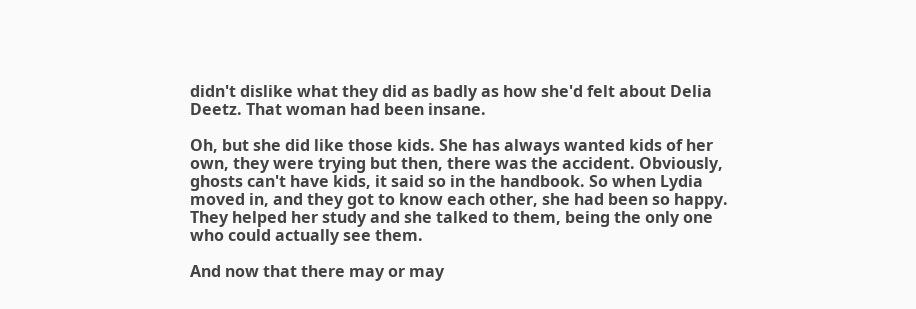didn't dislike what they did as badly as how she'd felt about Delia Deetz. That woman had been insane.

Oh, but she did like those kids. She has always wanted kids of her own, they were trying but then, there was the accident. Obviously, ghosts can't have kids, it said so in the handbook. So when Lydia moved in, and they got to know each other, she had been so happy. They helped her study and she talked to them, being the only one who could actually see them.

And now that there may or may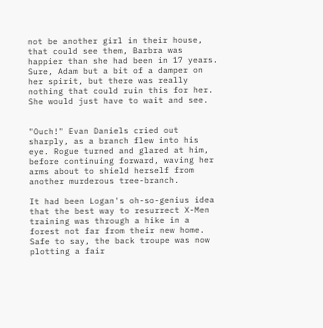not be another girl in their house, that could see them, Barbra was happier than she had been in 17 years. Sure, Adam but a bit of a damper on her spirit, but there was really nothing that could ruin this for her. She would just have to wait and see.


"Ouch!" Evan Daniels cried out sharply, as a branch flew into his eye. Rogue turned and glared at him, before continuing forward, waving her arms about to shield herself from another murderous tree-branch.

It had been Logan's oh-so-genius idea that the best way to resurrect X-Men training was through a hike in a forest not far from their new home. Safe to say, the back troupe was now plotting a fair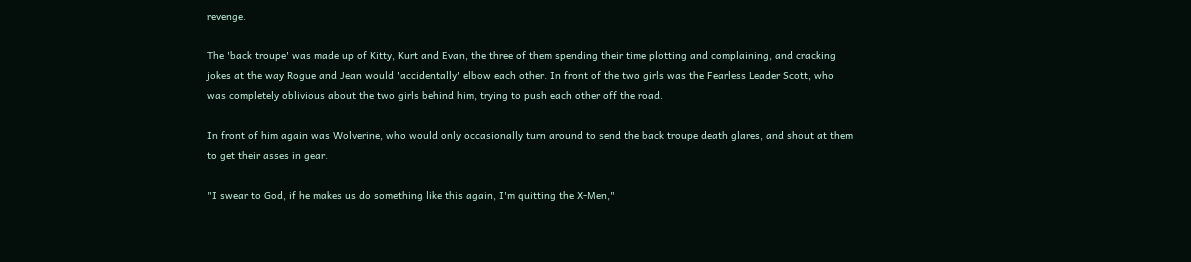revenge.

The 'back troupe' was made up of Kitty, Kurt and Evan, the three of them spending their time plotting and complaining, and cracking jokes at the way Rogue and Jean would 'accidentally' elbow each other. In front of the two girls was the Fearless Leader Scott, who was completely oblivious about the two girls behind him, trying to push each other off the road.

In front of him again was Wolverine, who would only occasionally turn around to send the back troupe death glares, and shout at them to get their asses in gear.

"I swear to God, if he makes us do something like this again, I'm quitting the X-Men,"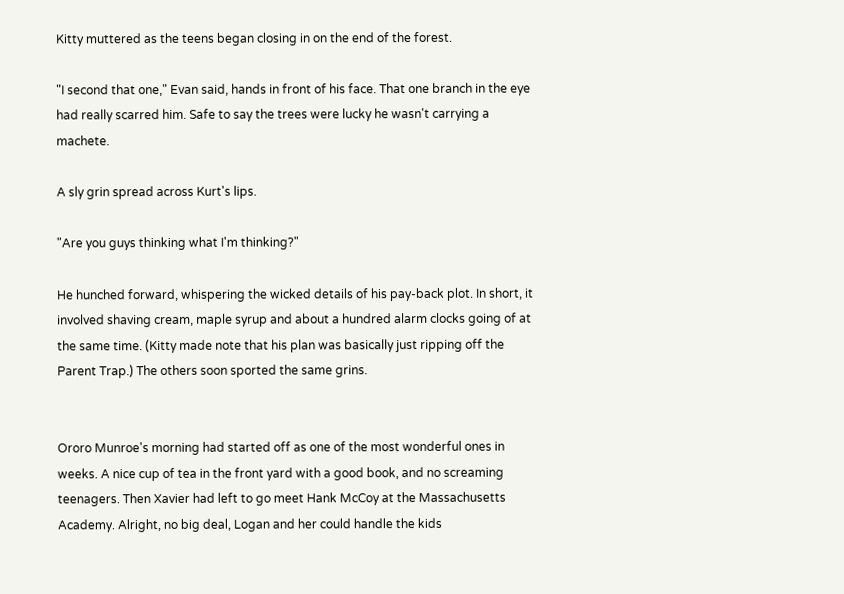Kitty muttered as the teens began closing in on the end of the forest.

"I second that one," Evan said, hands in front of his face. That one branch in the eye had really scarred him. Safe to say the trees were lucky he wasn't carrying a machete.

A sly grin spread across Kurt's lips.

"Are you guys thinking what I'm thinking?"

He hunched forward, whispering the wicked details of his pay-back plot. In short, it involved shaving cream, maple syrup and about a hundred alarm clocks going of at the same time. (Kitty made note that his plan was basically just ripping off the Parent Trap.) The others soon sported the same grins.


Ororo Munroe's morning had started off as one of the most wonderful ones in weeks. A nice cup of tea in the front yard with a good book, and no screaming teenagers. Then Xavier had left to go meet Hank McCoy at the Massachusetts Academy. Alright, no big deal, Logan and her could handle the kids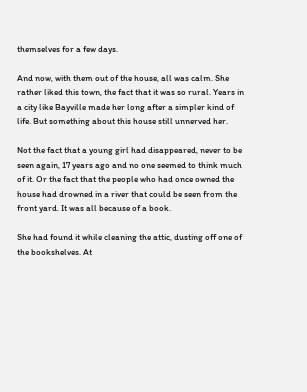themselves for a few days.

And now, with them out of the house, all was calm. She rather liked this town, the fact that it was so rural. Years in a city like Bayville made her long after a simpler kind of life. But something about this house still unnerved her.

Not the fact that a young girl had disappeared, never to be seen again, 17 years ago and no one seemed to think much of it. Or the fact that the people who had once owned the house had drowned in a river that could be seen from the front yard. It was all because of a book.

She had found it while cleaning the attic, dusting off one of the bookshelves. At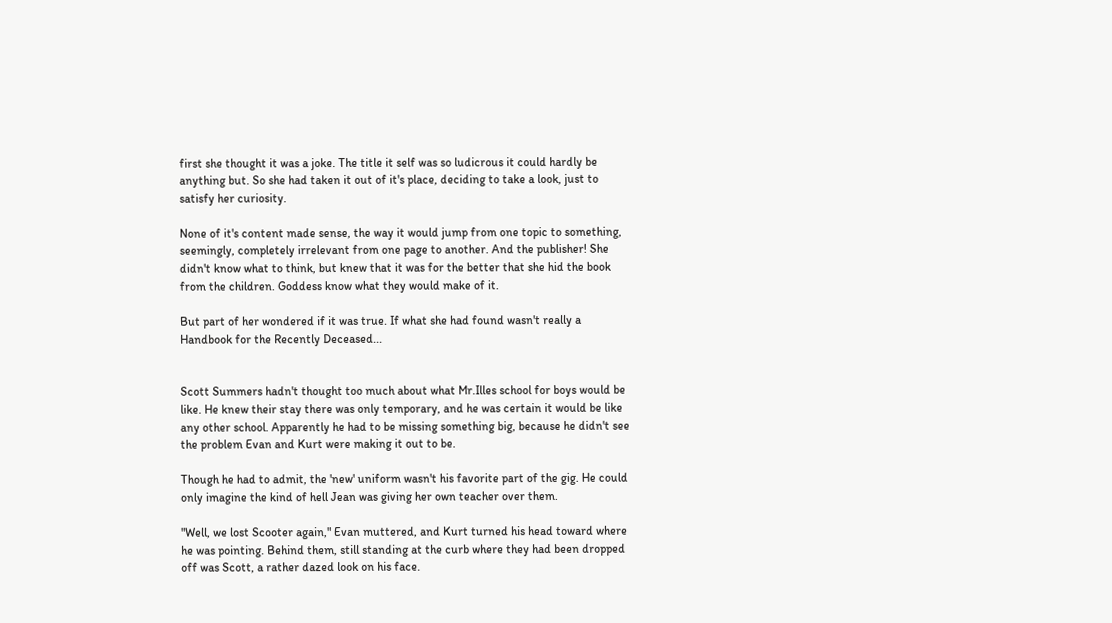first she thought it was a joke. The title it self was so ludicrous it could hardly be anything but. So she had taken it out of it's place, deciding to take a look, just to satisfy her curiosity.

None of it's content made sense, the way it would jump from one topic to something, seemingly, completely irrelevant from one page to another. And the publisher! She didn't know what to think, but knew that it was for the better that she hid the book from the children. Goddess know what they would make of it.

But part of her wondered if it was true. If what she had found wasn't really a Handbook for the Recently Deceased...


Scott Summers hadn't thought too much about what Mr.Illes school for boys would be like. He knew their stay there was only temporary, and he was certain it would be like any other school. Apparently he had to be missing something big, because he didn't see the problem Evan and Kurt were making it out to be.

Though he had to admit, the 'new' uniform wasn't his favorite part of the gig. He could only imagine the kind of hell Jean was giving her own teacher over them.

"Well, we lost Scooter again," Evan muttered, and Kurt turned his head toward where he was pointing. Behind them, still standing at the curb where they had been dropped off was Scott, a rather dazed look on his face.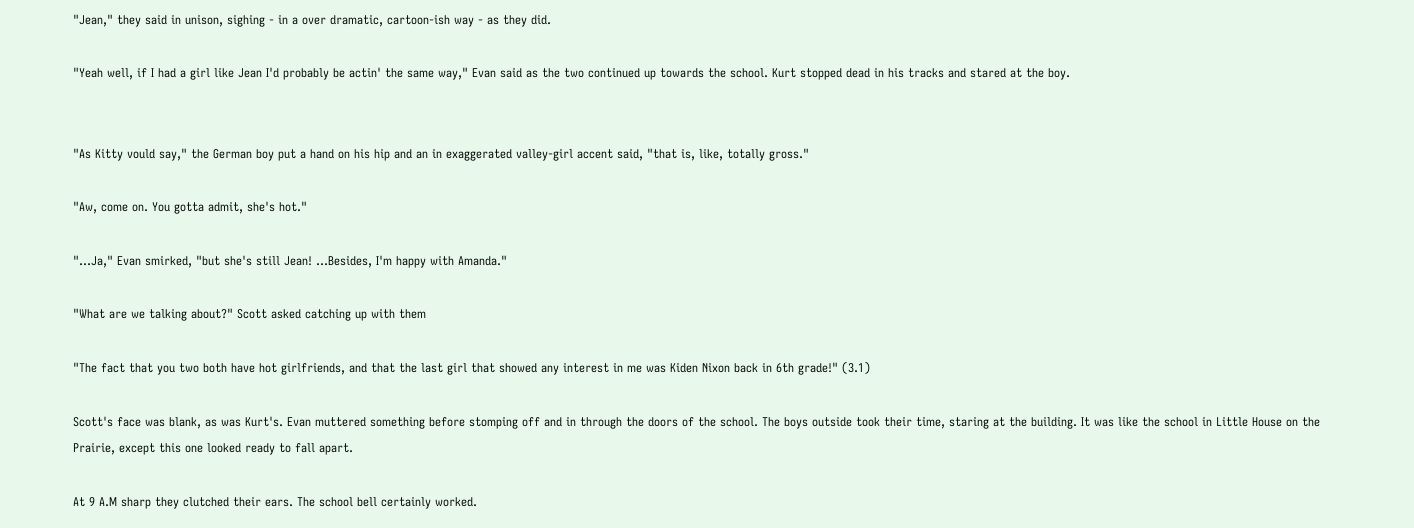"Jean," they said in unison, sighing - in a over dramatic, cartoon-ish way - as they did.

"Yeah well, if I had a girl like Jean I'd probably be actin' the same way," Evan said as the two continued up towards the school. Kurt stopped dead in his tracks and stared at the boy.


"As Kitty vould say," the German boy put a hand on his hip and an in exaggerated valley-girl accent said, "that is, like, totally gross."

"Aw, come on. You gotta admit, she's hot."

"...Ja," Evan smirked, "but she's still Jean! ...Besides, I'm happy with Amanda."

"What are we talking about?" Scott asked catching up with them

"The fact that you two both have hot girlfriends, and that the last girl that showed any interest in me was Kiden Nixon back in 6th grade!" (3.1)

Scott's face was blank, as was Kurt's. Evan muttered something before stomping off and in through the doors of the school. The boys outside took their time, staring at the building. It was like the school in Little House on the Prairie, except this one looked ready to fall apart.

At 9 A.M sharp they clutched their ears. The school bell certainly worked.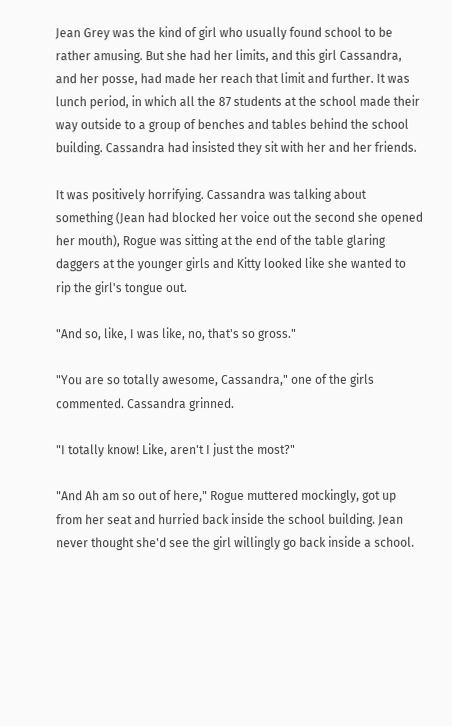Jean Grey was the kind of girl who usually found school to be rather amusing. But she had her limits, and this girl Cassandra, and her posse, had made her reach that limit and further. It was lunch period, in which all the 87 students at the school made their way outside to a group of benches and tables behind the school building. Cassandra had insisted they sit with her and her friends.

It was positively horrifying. Cassandra was talking about something (Jean had blocked her voice out the second she opened her mouth), Rogue was sitting at the end of the table glaring daggers at the younger girls and Kitty looked like she wanted to rip the girl's tongue out.

"And so, like, I was like, no, that's so gross."

"You are so totally awesome, Cassandra," one of the girls commented. Cassandra grinned.

"I totally know! Like, aren't I just the most?"

"And Ah am so out of here," Rogue muttered mockingly, got up from her seat and hurried back inside the school building. Jean never thought she'd see the girl willingly go back inside a school.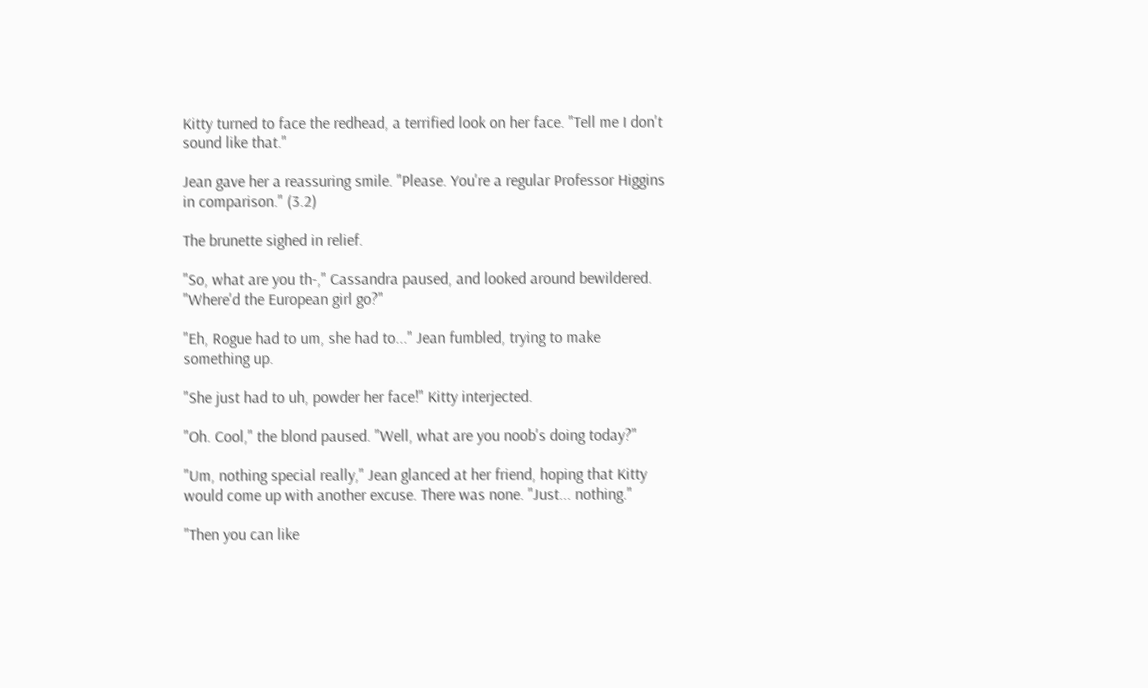Kitty turned to face the redhead, a terrified look on her face. "Tell me I don't sound like that."

Jean gave her a reassuring smile. "Please. You're a regular Professor Higgins in comparison." (3.2)

The brunette sighed in relief.

"So, what are you th-," Cassandra paused, and looked around bewildered. "Where'd the European girl go?"

"Eh, Rogue had to um, she had to..." Jean fumbled, trying to make something up.

"She just had to uh, powder her face!" Kitty interjected.

"Oh. Cool," the blond paused. "Well, what are you noob's doing today?"

"Um, nothing special really," Jean glanced at her friend, hoping that Kitty would come up with another excuse. There was none. "Just... nothing."

"Then you can like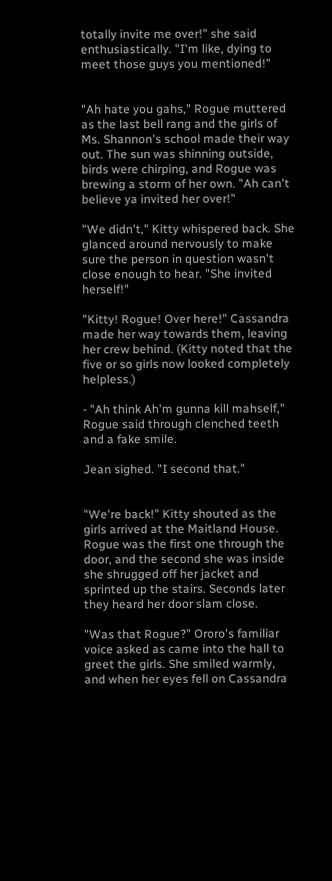totally invite me over!" she said enthusiastically. "I'm like, dying to meet those guys you mentioned!"


"Ah hate you gahs," Rogue muttered as the last bell rang and the girls of Ms. Shannon's school made their way out. The sun was shinning outside, birds were chirping, and Rogue was brewing a storm of her own. "Ah can't believe ya invited her over!"

"We didn't," Kitty whispered back. She glanced around nervously to make sure the person in question wasn't close enough to hear. "She invited herself!"

"Kitty! Rogue! Over here!" Cassandra made her way towards them, leaving her crew behind. (Kitty noted that the five or so girls now looked completely helpless.)

- "Ah think Ah'm gunna kill mahself," Rogue said through clenched teeth and a fake smile.

Jean sighed. "I second that."


"We're back!" Kitty shouted as the girls arrived at the Maitland House. Rogue was the first one through the door, and the second she was inside she shrugged off her jacket and sprinted up the stairs. Seconds later they heard her door slam close.

"Was that Rogue?" Ororo's familiar voice asked as came into the hall to greet the girls. She smiled warmly, and when her eyes fell on Cassandra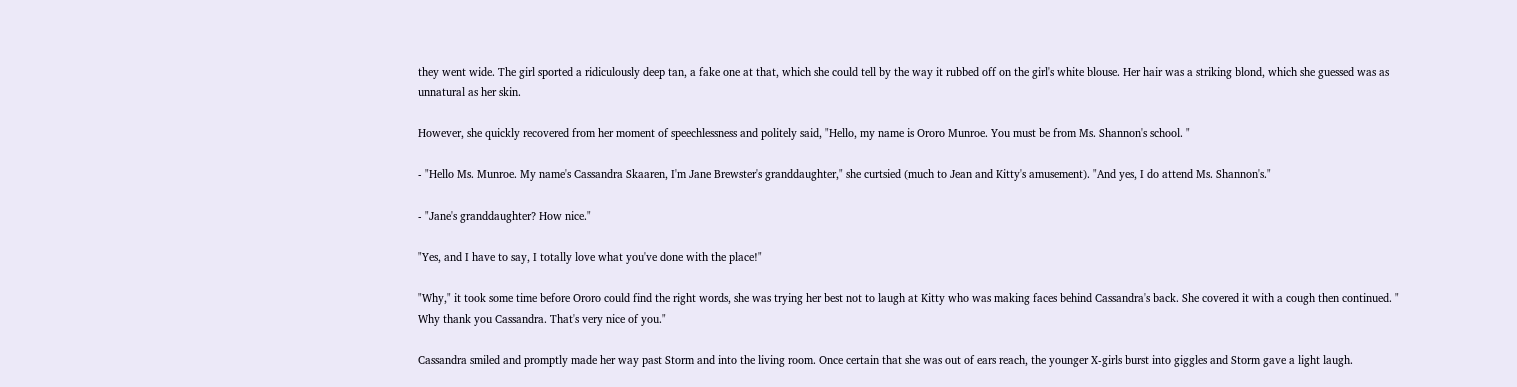they went wide. The girl sported a ridiculously deep tan, a fake one at that, which she could tell by the way it rubbed off on the girl's white blouse. Her hair was a striking blond, which she guessed was as unnatural as her skin.

However, she quickly recovered from her moment of speechlessness and politely said, "Hello, my name is Ororo Munroe. You must be from Ms. Shannon's school. "

- "Hello Ms. Munroe. My name's Cassandra Skaaren, I'm Jane Brewster's granddaughter," she curtsied (much to Jean and Kitty's amusement). "And yes, I do attend Ms. Shannon's."

- "Jane's granddaughter? How nice."

"Yes, and I have to say, I totally love what you've done with the place!"

"Why," it took some time before Ororo could find the right words, she was trying her best not to laugh at Kitty who was making faces behind Cassandra's back. She covered it with a cough then continued. " Why thank you Cassandra. That's very nice of you."

Cassandra smiled and promptly made her way past Storm and into the living room. Once certain that she was out of ears reach, the younger X-girls burst into giggles and Storm gave a light laugh.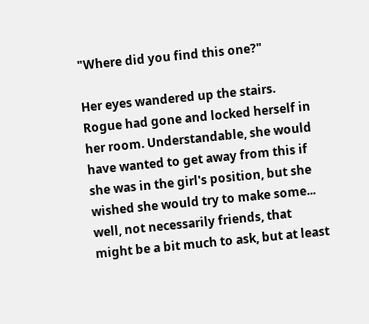"Where did you find this one?"

Her eyes wandered up the stairs. Rogue had gone and locked herself in her room. Understandable, she would have wanted to get away from this if she was in the girl's position, but she wished she would try to make some... well, not necessarily friends, that might be a bit much to ask, but at least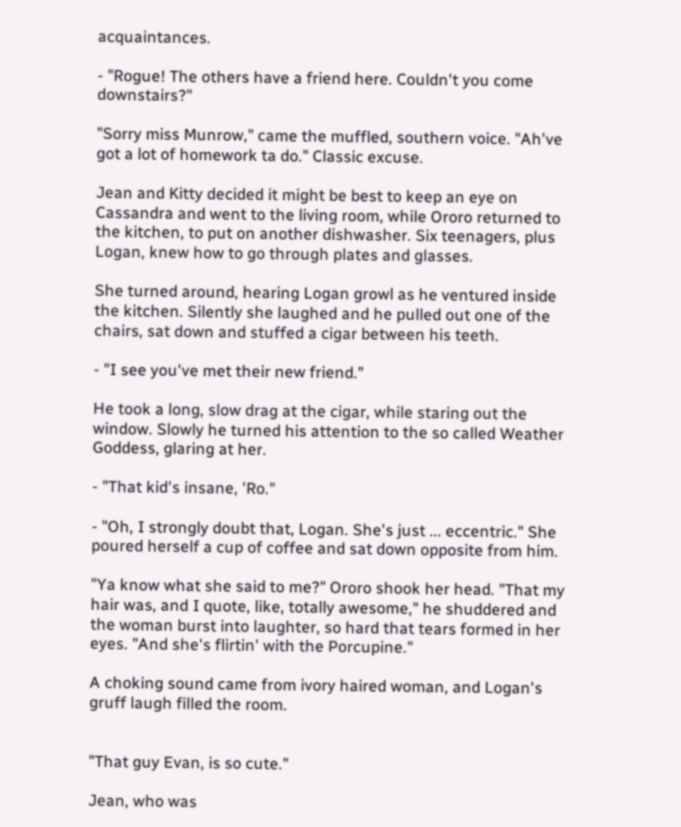acquaintances.

- "Rogue! The others have a friend here. Couldn't you come downstairs?"

"Sorry miss Munrow," came the muffled, southern voice. "Ah've got a lot of homework ta do." Classic excuse.

Jean and Kitty decided it might be best to keep an eye on Cassandra and went to the living room, while Ororo returned to the kitchen, to put on another dishwasher. Six teenagers, plus Logan, knew how to go through plates and glasses.

She turned around, hearing Logan growl as he ventured inside the kitchen. Silently she laughed and he pulled out one of the chairs, sat down and stuffed a cigar between his teeth.

- "I see you've met their new friend."

He took a long, slow drag at the cigar, while staring out the window. Slowly he turned his attention to the so called Weather Goddess, glaring at her.

- "That kid's insane, 'Ro."

- "Oh, I strongly doubt that, Logan. She's just ... eccentric." She poured herself a cup of coffee and sat down opposite from him.

"Ya know what she said to me?" Ororo shook her head. "That my hair was, and I quote, like, totally awesome," he shuddered and the woman burst into laughter, so hard that tears formed in her eyes. "And she's flirtin' with the Porcupine."

A choking sound came from ivory haired woman, and Logan's gruff laugh filled the room.


"That guy Evan, is so cute."

Jean, who was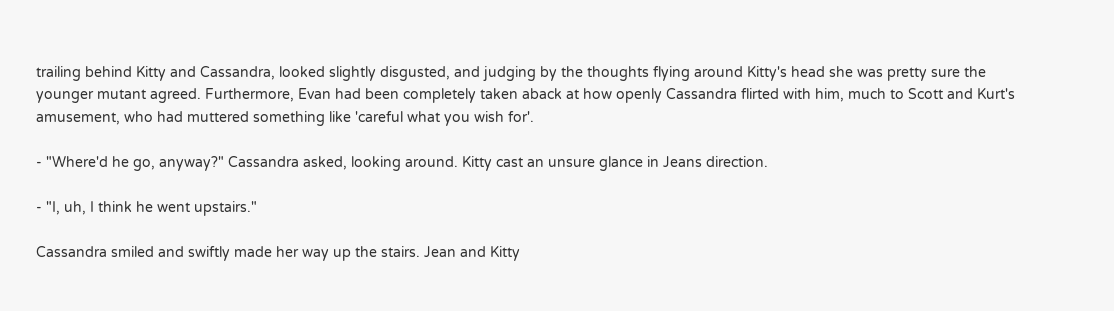trailing behind Kitty and Cassandra, looked slightly disgusted, and judging by the thoughts flying around Kitty's head she was pretty sure the younger mutant agreed. Furthermore, Evan had been completely taken aback at how openly Cassandra flirted with him, much to Scott and Kurt's amusement, who had muttered something like 'careful what you wish for'.

- "Where'd he go, anyway?" Cassandra asked, looking around. Kitty cast an unsure glance in Jeans direction.

- "I, uh, I think he went upstairs."

Cassandra smiled and swiftly made her way up the stairs. Jean and Kitty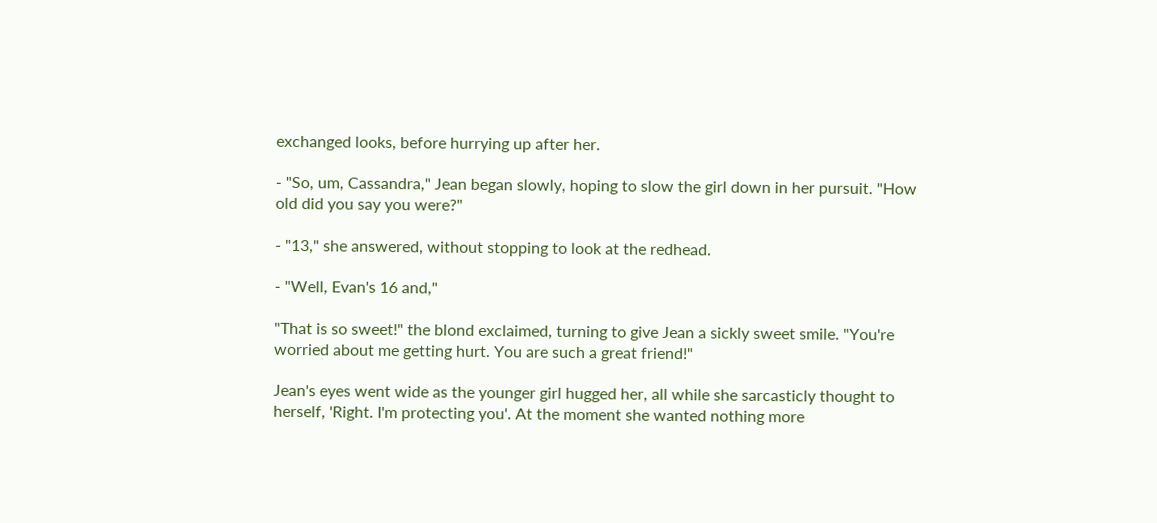exchanged looks, before hurrying up after her.

- "So, um, Cassandra," Jean began slowly, hoping to slow the girl down in her pursuit. "How old did you say you were?"

- "13," she answered, without stopping to look at the redhead.

- "Well, Evan's 16 and,"

"That is so sweet!" the blond exclaimed, turning to give Jean a sickly sweet smile. "You're worried about me getting hurt. You are such a great friend!"

Jean's eyes went wide as the younger girl hugged her, all while she sarcasticly thought to herself, 'Right. I'm protecting you'. At the moment she wanted nothing more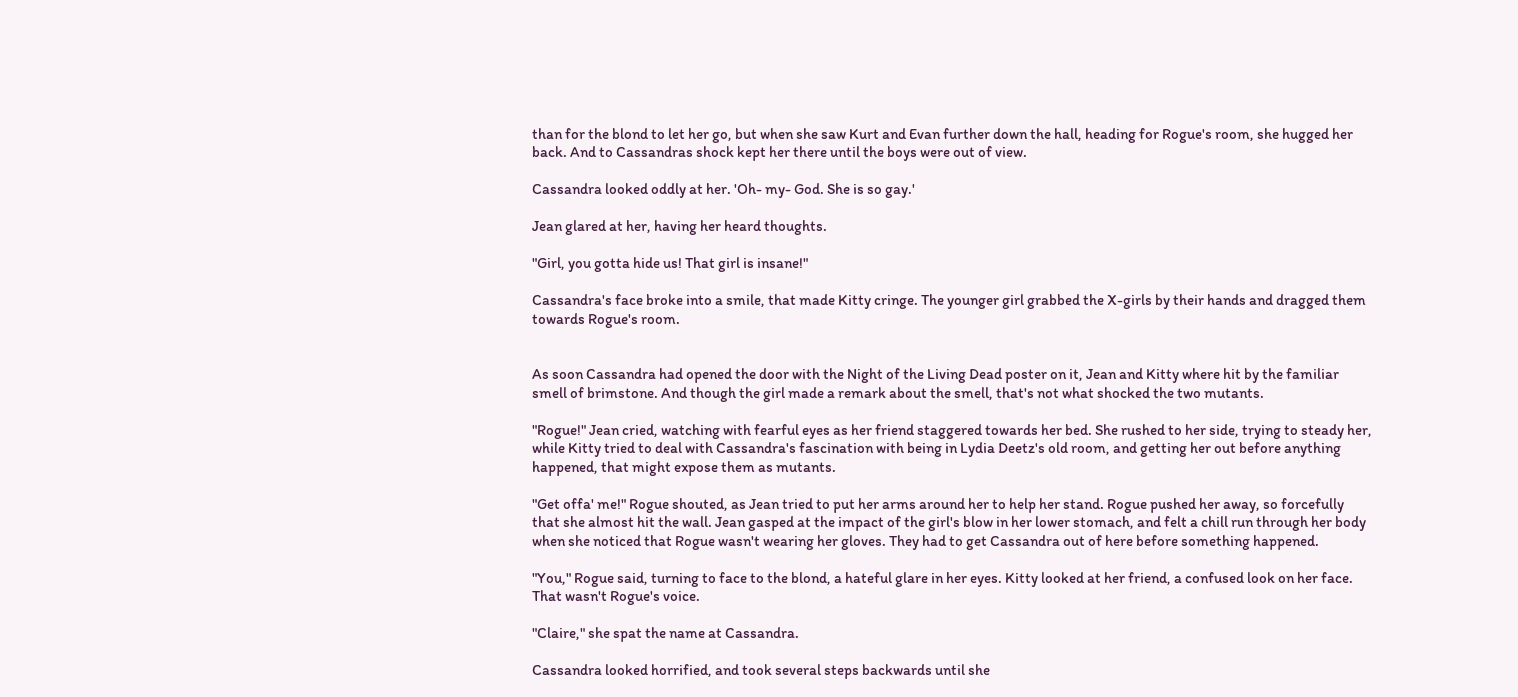than for the blond to let her go, but when she saw Kurt and Evan further down the hall, heading for Rogue's room, she hugged her back. And to Cassandras shock kept her there until the boys were out of view.

Cassandra looked oddly at her. 'Oh- my- God. She is so gay.'

Jean glared at her, having her heard thoughts.

"Girl, you gotta hide us! That girl is insane!"

Cassandra's face broke into a smile, that made Kitty cringe. The younger girl grabbed the X-girls by their hands and dragged them towards Rogue's room.


As soon Cassandra had opened the door with the Night of the Living Dead poster on it, Jean and Kitty where hit by the familiar smell of brimstone. And though the girl made a remark about the smell, that's not what shocked the two mutants.

"Rogue!" Jean cried, watching with fearful eyes as her friend staggered towards her bed. She rushed to her side, trying to steady her, while Kitty tried to deal with Cassandra's fascination with being in Lydia Deetz's old room, and getting her out before anything happened, that might expose them as mutants.

"Get offa' me!" Rogue shouted, as Jean tried to put her arms around her to help her stand. Rogue pushed her away, so forcefully that she almost hit the wall. Jean gasped at the impact of the girl's blow in her lower stomach, and felt a chill run through her body when she noticed that Rogue wasn't wearing her gloves. They had to get Cassandra out of here before something happened.

"You," Rogue said, turning to face to the blond, a hateful glare in her eyes. Kitty looked at her friend, a confused look on her face. That wasn't Rogue's voice.

"Claire," she spat the name at Cassandra.

Cassandra looked horrified, and took several steps backwards until she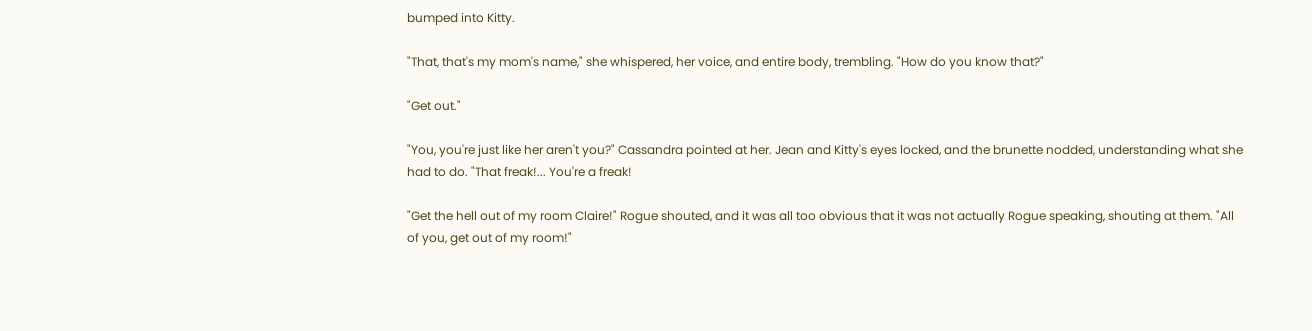bumped into Kitty.

"That, that's my mom's name," she whispered, her voice, and entire body, trembling. "How do you know that?"

"Get out."

"You, you're just like her aren't you?" Cassandra pointed at her. Jean and Kitty's eyes locked, and the brunette nodded, understanding what she had to do. "That freak!... You're a freak!

"Get the hell out of my room Claire!" Rogue shouted, and it was all too obvious that it was not actually Rogue speaking, shouting at them. "All of you, get out of my room!"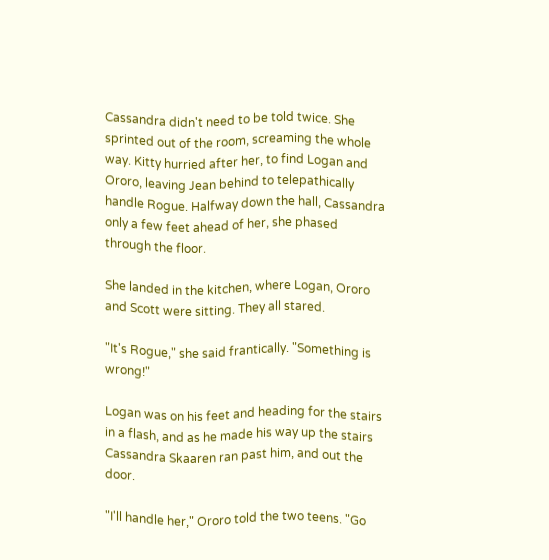Cassandra didn't need to be told twice. She sprinted out of the room, screaming the whole way. Kitty hurried after her, to find Logan and Ororo, leaving Jean behind to telepathically handle Rogue. Halfway down the hall, Cassandra only a few feet ahead of her, she phased through the floor.

She landed in the kitchen, where Logan, Ororo and Scott were sitting. They all stared.

"It's Rogue," she said frantically. "Something is wrong!"

Logan was on his feet and heading for the stairs in a flash, and as he made his way up the stairs Cassandra Skaaren ran past him, and out the door.

"I'll handle her," Ororo told the two teens. "Go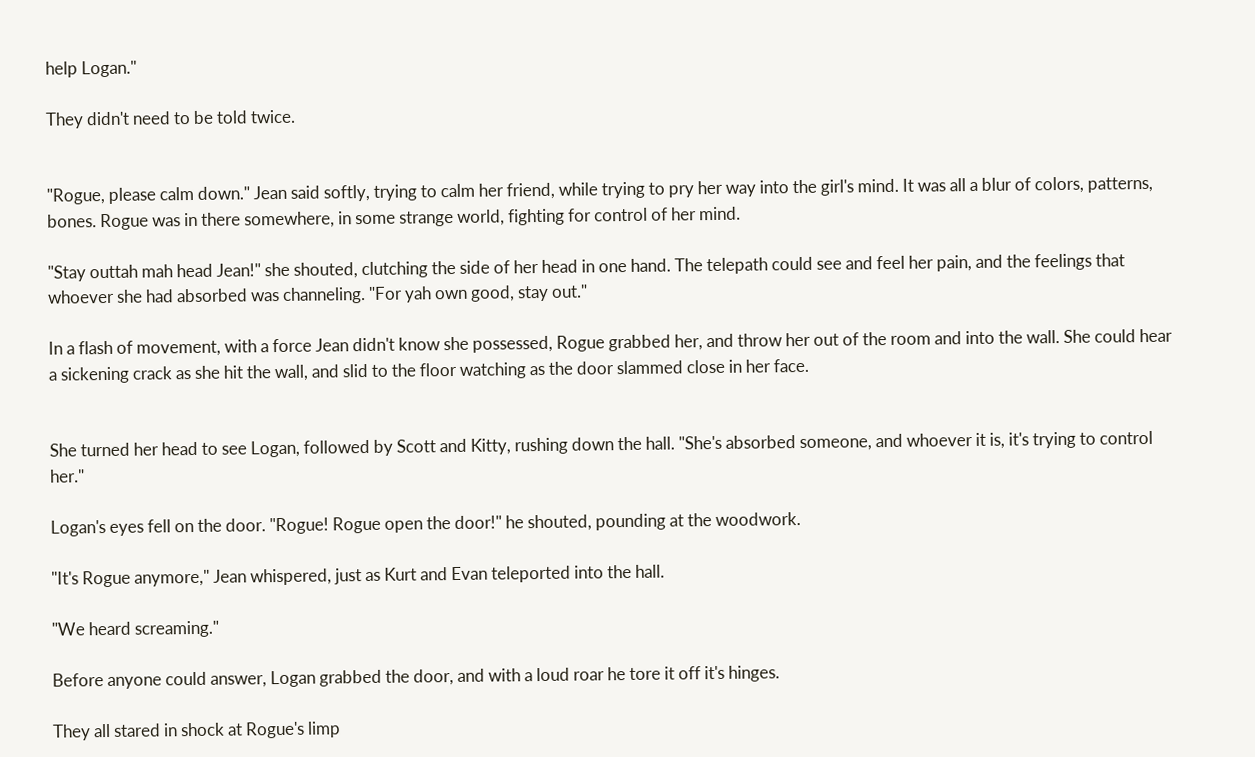help Logan."

They didn't need to be told twice.


"Rogue, please calm down." Jean said softly, trying to calm her friend, while trying to pry her way into the girl's mind. It was all a blur of colors, patterns, bones. Rogue was in there somewhere, in some strange world, fighting for control of her mind.

"Stay outtah mah head Jean!" she shouted, clutching the side of her head in one hand. The telepath could see and feel her pain, and the feelings that whoever she had absorbed was channeling. "For yah own good, stay out."

In a flash of movement, with a force Jean didn't know she possessed, Rogue grabbed her, and throw her out of the room and into the wall. She could hear a sickening crack as she hit the wall, and slid to the floor watching as the door slammed close in her face.


She turned her head to see Logan, followed by Scott and Kitty, rushing down the hall. "She's absorbed someone, and whoever it is, it's trying to control her."

Logan's eyes fell on the door. "Rogue! Rogue open the door!" he shouted, pounding at the woodwork.

"It's Rogue anymore," Jean whispered, just as Kurt and Evan teleported into the hall.

"We heard screaming."

Before anyone could answer, Logan grabbed the door, and with a loud roar he tore it off it's hinges.

They all stared in shock at Rogue's limp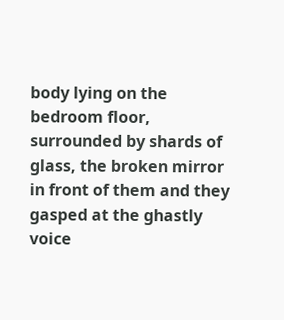body lying on the bedroom floor, surrounded by shards of glass, the broken mirror in front of them and they gasped at the ghastly voice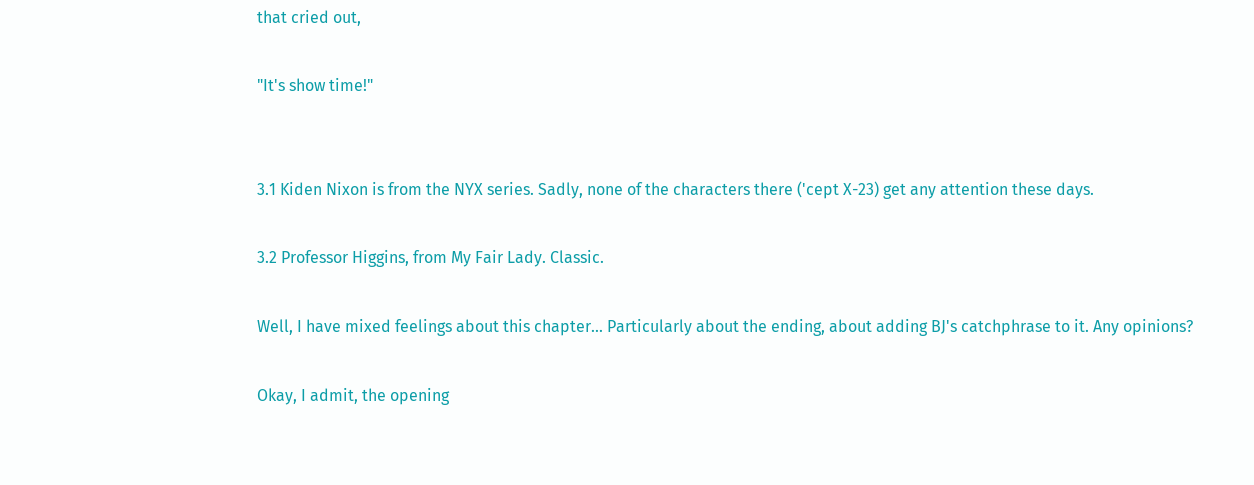that cried out,

"It's show time!"


3.1 Kiden Nixon is from the NYX series. Sadly, none of the characters there ('cept X-23) get any attention these days.

3.2 Professor Higgins, from My Fair Lady. Classic.

Well, I have mixed feelings about this chapter... Particularly about the ending, about adding BJ's catchphrase to it. Any opinions?

Okay, I admit, the opening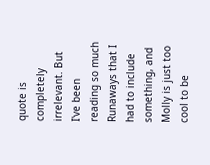quote is completely irrelevant. But I've been reading so much Runaways that I had to include something, and Molly is just too cool to be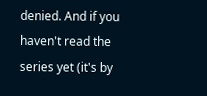denied. And if you haven't read the series yet (it's by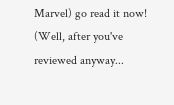Marvel) go read it now! (Well, after you've reviewed anyway...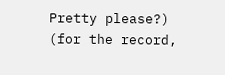Pretty please?) (for the record,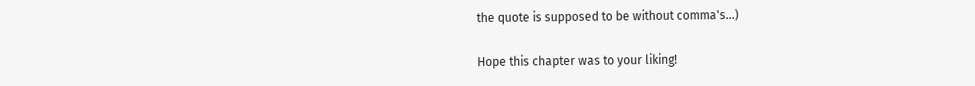the quote is supposed to be without comma's...)

Hope this chapter was to your liking!